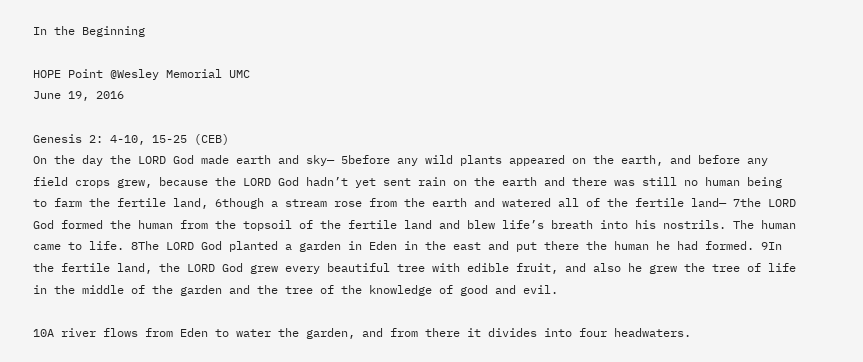In the Beginning

HOPE Point @Wesley Memorial UMC
June 19, 2016

Genesis 2: 4-10, 15-25 (CEB)
On the day the LORD God made earth and sky— 5before any wild plants appeared on the earth, and before any field crops grew, because the LORD God hadn’t yet sent rain on the earth and there was still no human being to farm the fertile land, 6though a stream rose from the earth and watered all of the fertile land— 7the LORD God formed the human from the topsoil of the fertile land and blew life’s breath into his nostrils. The human came to life. 8The LORD God planted a garden in Eden in the east and put there the human he had formed. 9In the fertile land, the LORD God grew every beautiful tree with edible fruit, and also he grew the tree of life in the middle of the garden and the tree of the knowledge of good and evil.

10A river flows from Eden to water the garden, and from there it divides into four headwaters.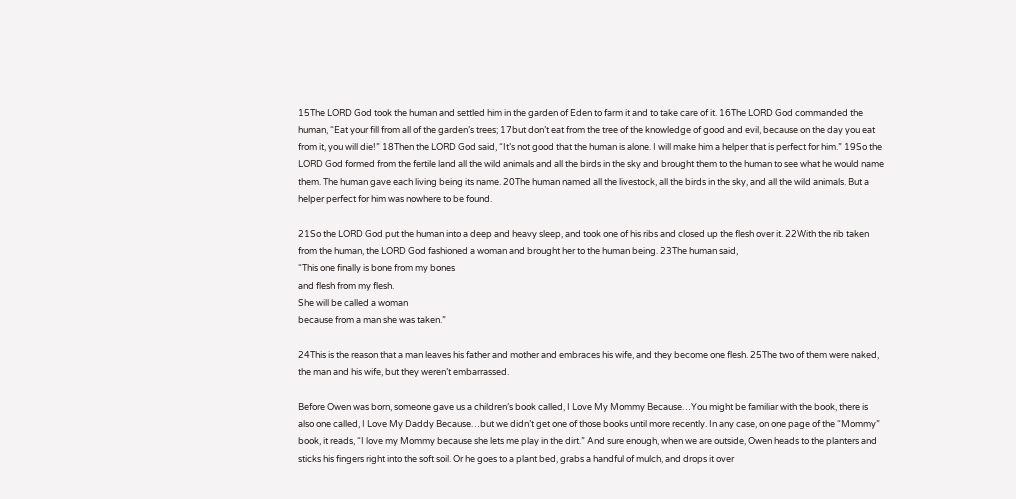15The LORD God took the human and settled him in the garden of Eden to farm it and to take care of it. 16The LORD God commanded the human, “Eat your fill from all of the garden’s trees; 17but don’t eat from the tree of the knowledge of good and evil, because on the day you eat from it, you will die!” 18Then the LORD God said, “It’s not good that the human is alone. I will make him a helper that is perfect for him.” 19So the LORD God formed from the fertile land all the wild animals and all the birds in the sky and brought them to the human to see what he would name them. The human gave each living being its name. 20The human named all the livestock, all the birds in the sky, and all the wild animals. But a helper perfect for him was nowhere to be found.

21So the LORD God put the human into a deep and heavy sleep, and took one of his ribs and closed up the flesh over it. 22With the rib taken from the human, the LORD God fashioned a woman and brought her to the human being. 23The human said,
“This one finally is bone from my bones
and flesh from my flesh.
She will be called a woman
because from a man she was taken.”

24This is the reason that a man leaves his father and mother and embraces his wife, and they become one flesh. 25The two of them were naked, the man and his wife, but they weren’t embarrassed.

Before Owen was born, someone gave us a children’s book called, I Love My Mommy Because…You might be familiar with the book, there is also one called, I Love My Daddy Because…but we didn’t get one of those books until more recently. In any case, on one page of the “Mommy” book, it reads, “I love my Mommy because she lets me play in the dirt.” And sure enough, when we are outside, Owen heads to the planters and sticks his fingers right into the soft soil. Or he goes to a plant bed, grabs a handful of mulch, and drops it over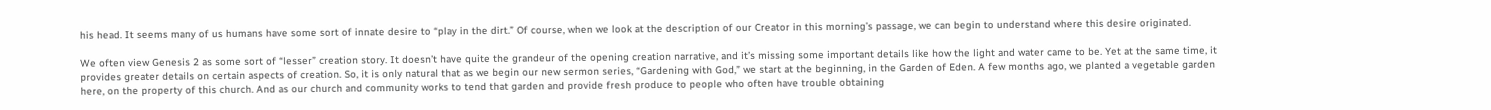his head. It seems many of us humans have some sort of innate desire to “play in the dirt.” Of course, when we look at the description of our Creator in this morning’s passage, we can begin to understand where this desire originated.

We often view Genesis 2 as some sort of “lesser” creation story. It doesn’t have quite the grandeur of the opening creation narrative, and it’s missing some important details like how the light and water came to be. Yet at the same time, it provides greater details on certain aspects of creation. So, it is only natural that as we begin our new sermon series, “Gardening with God,” we start at the beginning, in the Garden of Eden. A few months ago, we planted a vegetable garden here, on the property of this church. And as our church and community works to tend that garden and provide fresh produce to people who often have trouble obtaining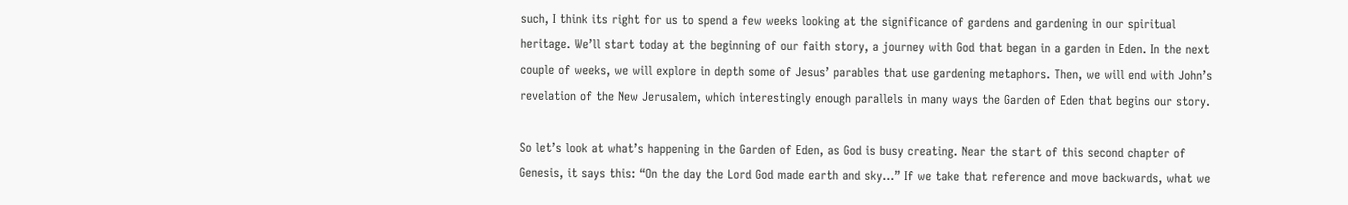such, I think its right for us to spend a few weeks looking at the significance of gardens and gardening in our spiritual heritage. We’ll start today at the beginning of our faith story, a journey with God that began in a garden in Eden. In the next couple of weeks, we will explore in depth some of Jesus’ parables that use gardening metaphors. Then, we will end with John’s revelation of the New Jerusalem, which interestingly enough parallels in many ways the Garden of Eden that begins our story.

So let’s look at what’s happening in the Garden of Eden, as God is busy creating. Near the start of this second chapter of Genesis, it says this: “On the day the Lord God made earth and sky…” If we take that reference and move backwards, what we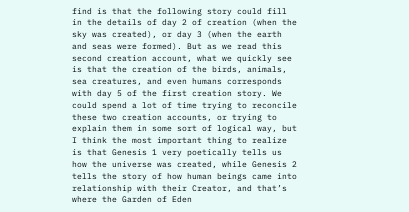find is that the following story could fill in the details of day 2 of creation (when the sky was created), or day 3 (when the earth and seas were formed). But as we read this second creation account, what we quickly see is that the creation of the birds, animals, sea creatures, and even humans corresponds with day 5 of the first creation story. We could spend a lot of time trying to reconcile these two creation accounts, or trying to explain them in some sort of logical way, but I think the most important thing to realize is that Genesis 1 very poetically tells us how the universe was created, while Genesis 2 tells the story of how human beings came into relationship with their Creator, and that’s where the Garden of Eden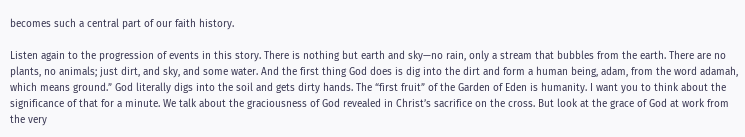becomes such a central part of our faith history.

Listen again to the progression of events in this story. There is nothing but earth and sky—no rain, only a stream that bubbles from the earth. There are no plants, no animals; just dirt, and sky, and some water. And the first thing God does is dig into the dirt and form a human being, adam, from the word adamah, which means ground.” God literally digs into the soil and gets dirty hands. The “first fruit” of the Garden of Eden is humanity. I want you to think about the significance of that for a minute. We talk about the graciousness of God revealed in Christ’s sacrifice on the cross. But look at the grace of God at work from the very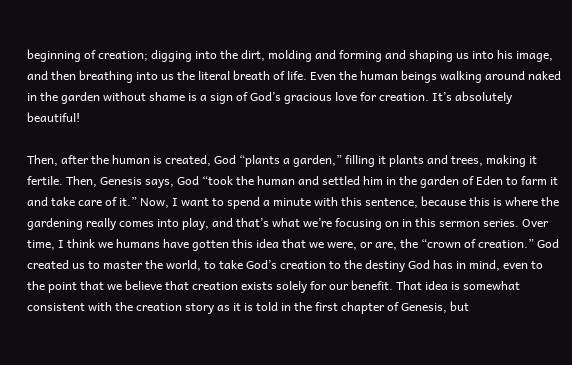beginning of creation; digging into the dirt, molding and forming and shaping us into his image, and then breathing into us the literal breath of life. Even the human beings walking around naked in the garden without shame is a sign of God’s gracious love for creation. It’s absolutely beautiful!

Then, after the human is created, God “plants a garden,” filling it plants and trees, making it fertile. Then, Genesis says, God “took the human and settled him in the garden of Eden to farm it and take care of it.” Now, I want to spend a minute with this sentence, because this is where the gardening really comes into play, and that’s what we’re focusing on in this sermon series. Over time, I think we humans have gotten this idea that we were, or are, the “crown of creation.” God created us to master the world, to take God’s creation to the destiny God has in mind, even to the point that we believe that creation exists solely for our benefit. That idea is somewhat consistent with the creation story as it is told in the first chapter of Genesis, but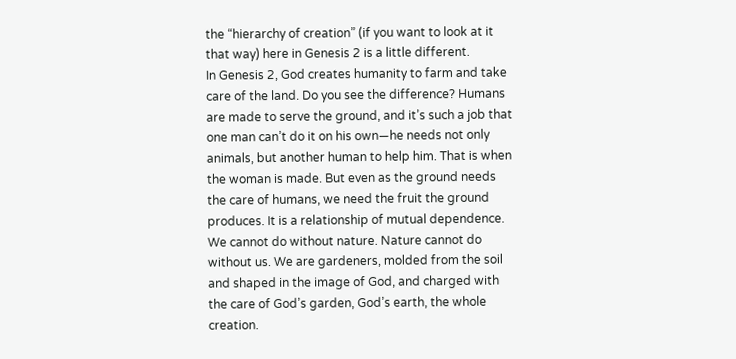the “hierarchy of creation” (if you want to look at it that way) here in Genesis 2 is a little different.
In Genesis 2, God creates humanity to farm and take care of the land. Do you see the difference? Humans are made to serve the ground, and it’s such a job that one man can’t do it on his own—he needs not only animals, but another human to help him. That is when the woman is made. But even as the ground needs the care of humans, we need the fruit the ground produces. It is a relationship of mutual dependence. We cannot do without nature. Nature cannot do without us. We are gardeners, molded from the soil and shaped in the image of God, and charged with the care of God’s garden, God’s earth, the whole creation.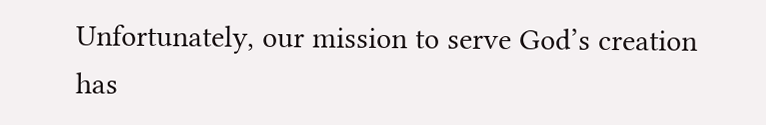Unfortunately, our mission to serve God’s creation has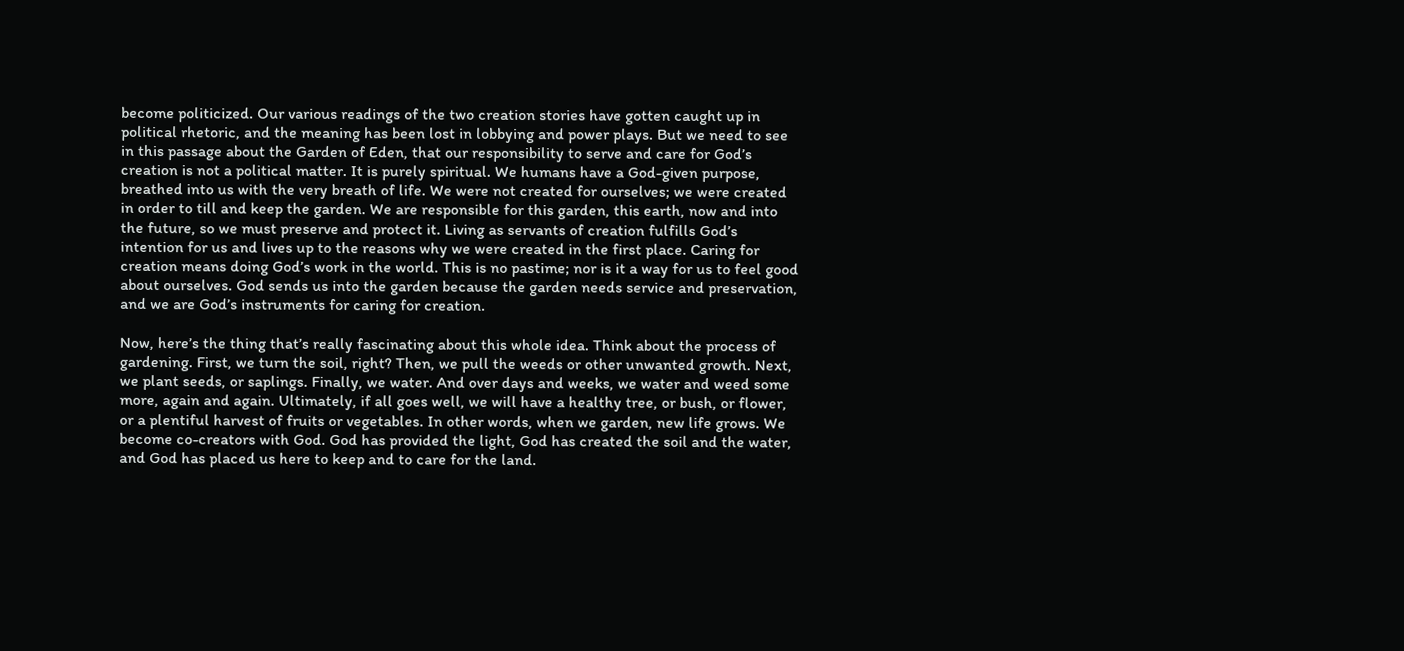become politicized. Our various readings of the two creation stories have gotten caught up in political rhetoric, and the meaning has been lost in lobbying and power plays. But we need to see in this passage about the Garden of Eden, that our responsibility to serve and care for God’s creation is not a political matter. It is purely spiritual. We humans have a God-given purpose, breathed into us with the very breath of life. We were not created for ourselves; we were created in order to till and keep the garden. We are responsible for this garden, this earth, now and into the future, so we must preserve and protect it. Living as servants of creation fulfills God’s intention for us and lives up to the reasons why we were created in the first place. Caring for creation means doing God’s work in the world. This is no pastime; nor is it a way for us to feel good about ourselves. God sends us into the garden because the garden needs service and preservation, and we are God’s instruments for caring for creation.

Now, here’s the thing that’s really fascinating about this whole idea. Think about the process of gardening. First, we turn the soil, right? Then, we pull the weeds or other unwanted growth. Next, we plant seeds, or saplings. Finally, we water. And over days and weeks, we water and weed some more, again and again. Ultimately, if all goes well, we will have a healthy tree, or bush, or flower, or a plentiful harvest of fruits or vegetables. In other words, when we garden, new life grows. We become co-creators with God. God has provided the light, God has created the soil and the water, and God has placed us here to keep and to care for the land.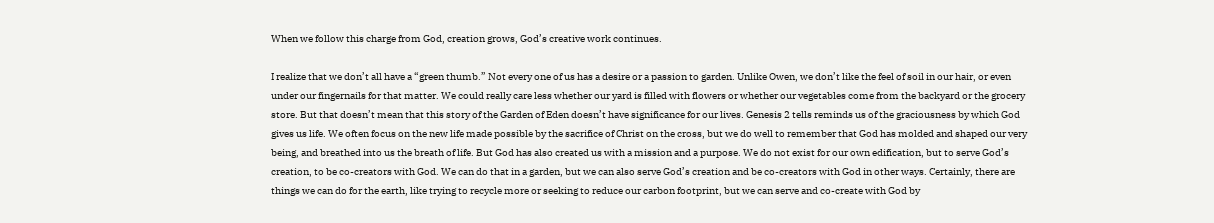When we follow this charge from God, creation grows, God’s creative work continues.

I realize that we don’t all have a “green thumb.” Not every one of us has a desire or a passion to garden. Unlike Owen, we don’t like the feel of soil in our hair, or even under our fingernails for that matter. We could really care less whether our yard is filled with flowers or whether our vegetables come from the backyard or the grocery store. But that doesn’t mean that this story of the Garden of Eden doesn’t have significance for our lives. Genesis 2 tells reminds us of the graciousness by which God gives us life. We often focus on the new life made possible by the sacrifice of Christ on the cross, but we do well to remember that God has molded and shaped our very being, and breathed into us the breath of life. But God has also created us with a mission and a purpose. We do not exist for our own edification, but to serve God’s creation, to be co-creators with God. We can do that in a garden, but we can also serve God’s creation and be co-creators with God in other ways. Certainly, there are things we can do for the earth, like trying to recycle more or seeking to reduce our carbon footprint, but we can serve and co-create with God by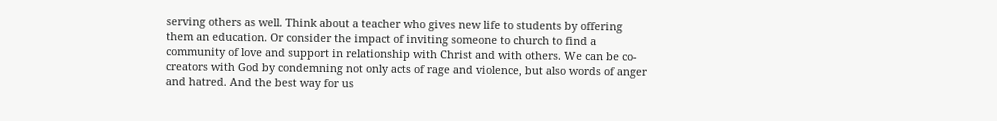serving others as well. Think about a teacher who gives new life to students by offering them an education. Or consider the impact of inviting someone to church to find a community of love and support in relationship with Christ and with others. We can be co-creators with God by condemning not only acts of rage and violence, but also words of anger and hatred. And the best way for us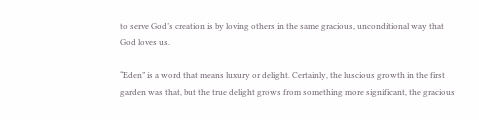to serve God’s creation is by loving others in the same gracious, unconditional way that God loves us.

“Eden” is a word that means luxury or delight. Certainly, the luscious growth in the first garden was that, but the true delight grows from something more significant, the gracious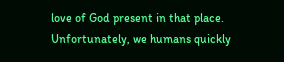love of God present in that place. Unfortunately, we humans quickly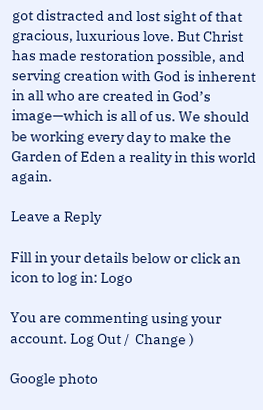got distracted and lost sight of that gracious, luxurious love. But Christ has made restoration possible, and serving creation with God is inherent in all who are created in God’s image—which is all of us. We should be working every day to make the Garden of Eden a reality in this world again.

Leave a Reply

Fill in your details below or click an icon to log in: Logo

You are commenting using your account. Log Out /  Change )

Google photo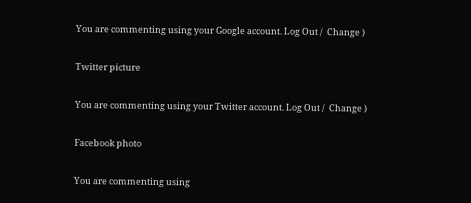You are commenting using your Google account. Log Out /  Change )

Twitter picture

You are commenting using your Twitter account. Log Out /  Change )

Facebook photo

You are commenting using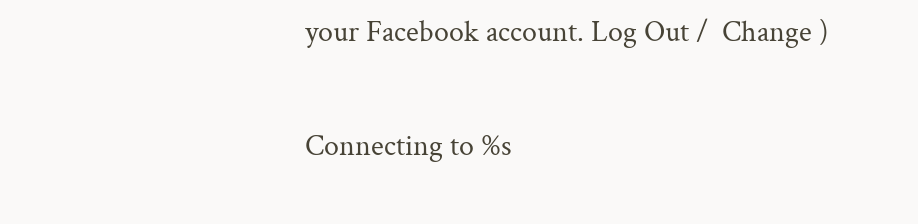your Facebook account. Log Out /  Change )

Connecting to %s